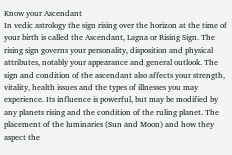Know your Ascendant
In vedic astrology the sign rising over the horizon at the time of your birth is called the Ascendant, Lagna or Rising Sign. The rising sign governs your personality, disposition and physical attributes, notably your appearance and general outlook. The sign and condition of the ascendant also affects your strength, vitality, health issues and the types of illnesses you may experience. Its influence is powerful, but may be modified by any planets rising and the condition of the ruling planet. The placement of the luminaries (Sun and Moon) and how they aspect the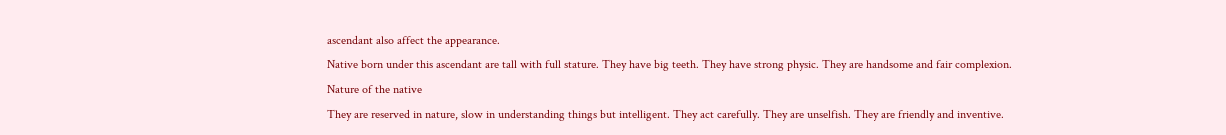ascendant also affect the appearance.
Native born under this ascendant are tall with full stature. They have big teeth. They have strong physic. They are handsome and fair complexion.
Nature of the native
They are reserved in nature, slow in understanding things but intelligent. They act carefully. They are unselfish. They are friendly and inventive.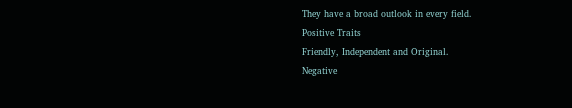They have a broad outlook in every field.
Positive Traits
Friendly, Independent and Original.
Negative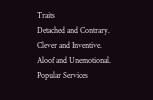Traits
Detached and Contrary.
Clever and Inventive.
Aloof and Unemotional.
Popular Services